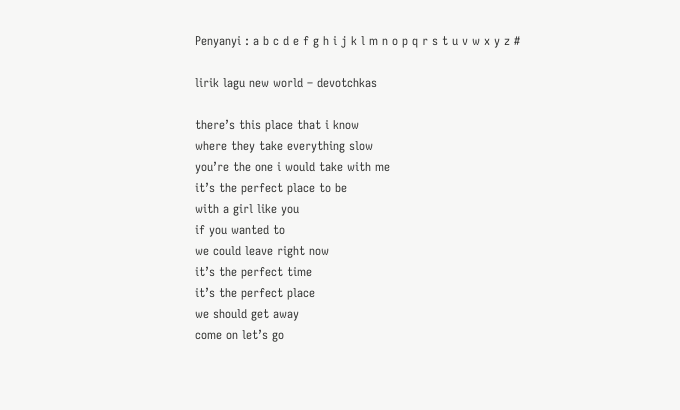Penyanyi : a b c d e f g h i j k l m n o p q r s t u v w x y z #

lirik lagu new world – devotchkas

there’s this place that i know
where they take everything slow
you’re the one i would take with me
it’s the perfect place to be
with a girl like you
if you wanted to
we could leave right now
it’s the perfect time
it’s the perfect place
we should get away
come on let’s go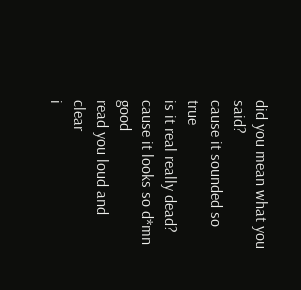did you mean what you said?
cause it sounded so true
is it real really dead?
cause it looks so d*mn good
read you loud and clear
i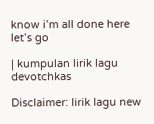know i’m all done here
let’s go

| kumpulan lirik lagu devotchkas

Disclaimer: lirik lagu new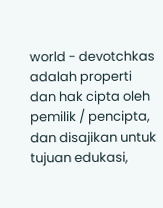world - devotchkas adalah properti dan hak cipta oleh pemilik / pencipta, dan disajikan untuk tujuan edukasi,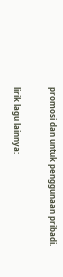promosi dan untuk penggunaan pribadi.

lirik lagu lainnya: